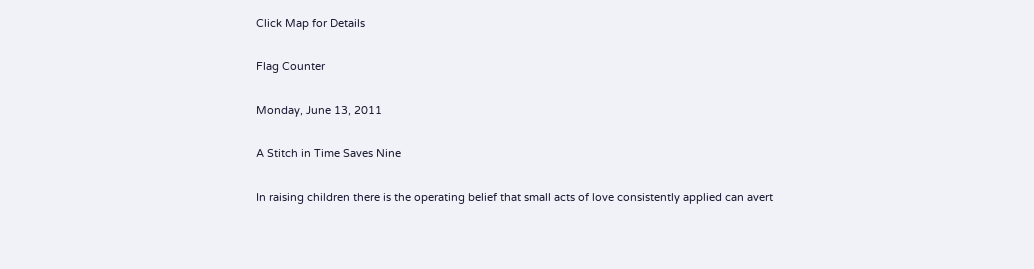Click Map for Details

Flag Counter

Monday, June 13, 2011

A Stitch in Time Saves Nine

In raising children there is the operating belief that small acts of love consistently applied can avert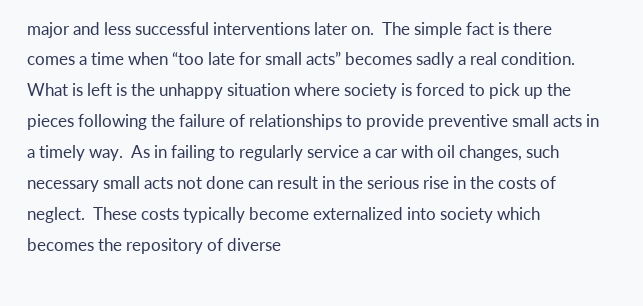major and less successful interventions later on.  The simple fact is there comes a time when “too late for small acts” becomes sadly a real condition.  What is left is the unhappy situation where society is forced to pick up the pieces following the failure of relationships to provide preventive small acts in a timely way.  As in failing to regularly service a car with oil changes, such necessary small acts not done can result in the serious rise in the costs of neglect.  These costs typically become externalized into society which becomes the repository of diverse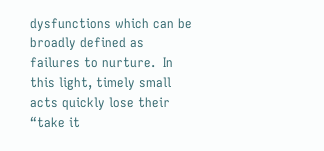dysfunctions which can be broadly defined as failures to nurture.  In this light, timely small acts quickly lose their “take it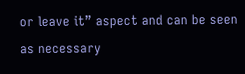or leave it” aspect and can be seen as necessary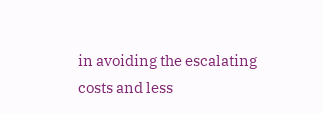in avoiding the escalating costs and less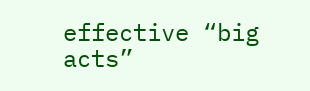effective “big acts”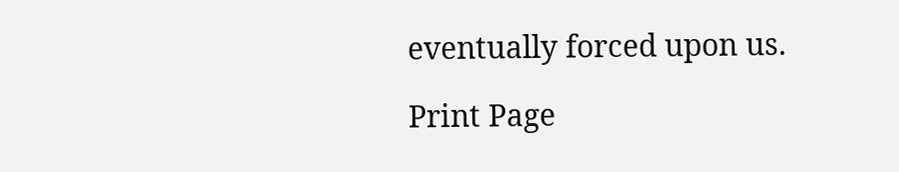eventually forced upon us.

Print Page